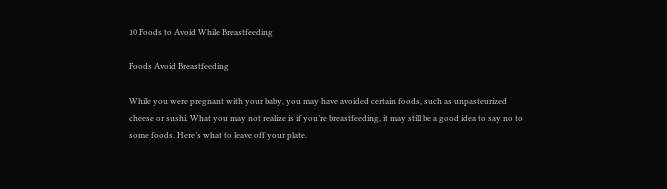10 Foods to Avoid While Breastfeeding

Foods Avoid Breastfeeding

While you were pregnant with your baby, you may have avoided certain foods, such as unpasteurized cheese or sushi. What you may not realize is if you’re breastfeeding, it may still be a good idea to say no to some foods. Here’s what to leave off your plate.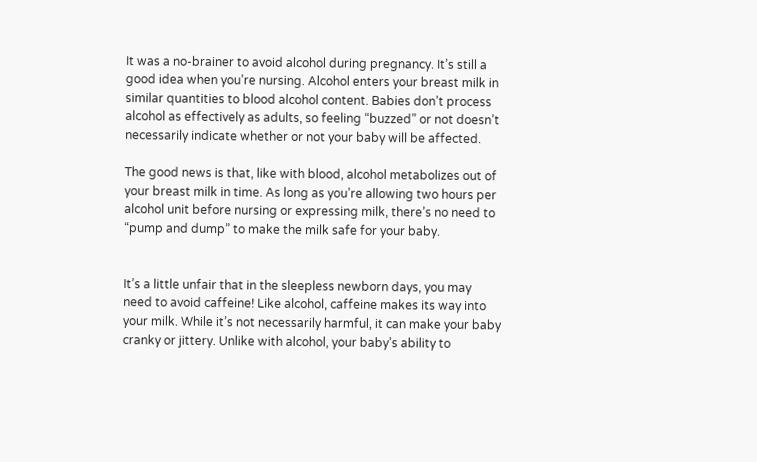It was a no-brainer to avoid alcohol during pregnancy. It’s still a good idea when you’re nursing. Alcohol enters your breast milk in similar quantities to blood alcohol content. Babies don’t process alcohol as effectively as adults, so feeling “buzzed” or not doesn’t necessarily indicate whether or not your baby will be affected.

The good news is that, like with blood, alcohol metabolizes out of your breast milk in time. As long as you’re allowing two hours per alcohol unit before nursing or expressing milk, there’s no need to “pump and dump” to make the milk safe for your baby.


It’s a little unfair that in the sleepless newborn days, you may need to avoid caffeine! Like alcohol, caffeine makes its way into your milk. While it’s not necessarily harmful, it can make your baby cranky or jittery. Unlike with alcohol, your baby’s ability to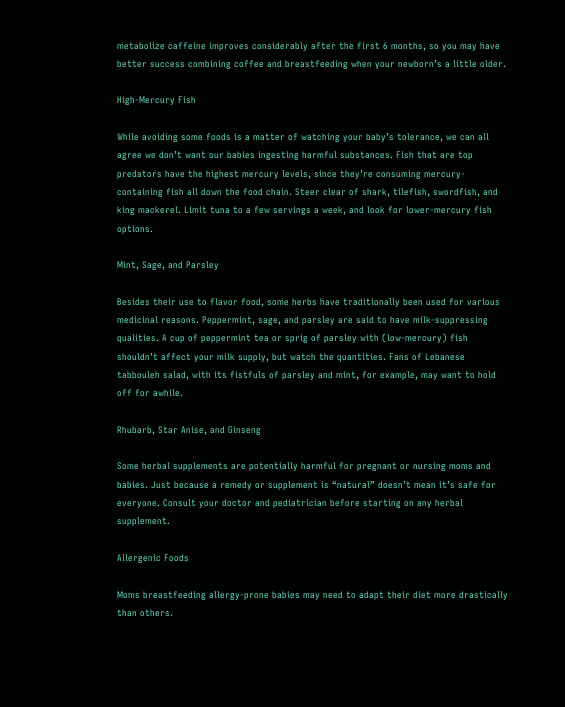metabolize caffeine improves considerably after the first 6 months, so you may have better success combining coffee and breastfeeding when your newborn’s a little older.

High-Mercury Fish

While avoiding some foods is a matter of watching your baby’s tolerance, we can all agree we don’t want our babies ingesting harmful substances. Fish that are top predators have the highest mercury levels, since they’re consuming mercury-containing fish all down the food chain. Steer clear of shark, tilefish, swordfish, and king mackerel. Limit tuna to a few servings a week, and look for lower-mercury fish options.

Mint, Sage, and Parsley

Besides their use to flavor food, some herbs have traditionally been used for various medicinal reasons. Peppermint, sage, and parsley are said to have milk-suppressing qualities. A cup of peppermint tea or sprig of parsley with (low-mercury) fish shouldn’t affect your milk supply, but watch the quantities. Fans of Lebanese tabbouleh salad, with its fistfuls of parsley and mint, for example, may want to hold off for awhile.

Rhubarb, Star Anise, and Ginseng

Some herbal supplements are potentially harmful for pregnant or nursing moms and babies. Just because a remedy or supplement is “natural” doesn’t mean it’s safe for everyone. Consult your doctor and pediatrician before starting on any herbal supplement.

Allergenic Foods

Moms breastfeeding allergy-prone babies may need to adapt their diet more drastically than others.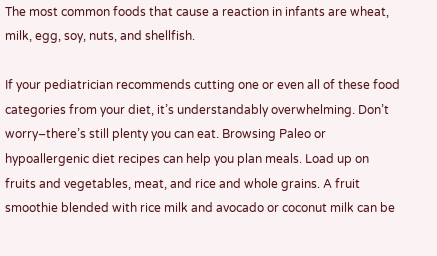The most common foods that cause a reaction in infants are wheat, milk, egg, soy, nuts, and shellfish.

If your pediatrician recommends cutting one or even all of these food categories from your diet, it’s understandably overwhelming. Don’t worry–there’s still plenty you can eat. Browsing Paleo or hypoallergenic diet recipes can help you plan meals. Load up on fruits and vegetables, meat, and rice and whole grains. A fruit smoothie blended with rice milk and avocado or coconut milk can be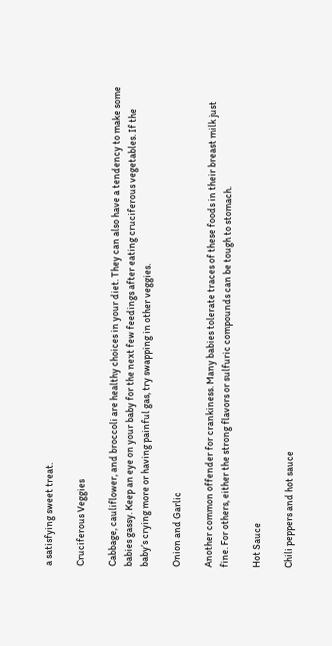a satisfying sweet treat.

Cruciferous Veggies

Cabbage, cauliflower, and broccoli are healthy choices in your diet. They can also have a tendency to make some babies gassy. Keep an eye on your baby for the next few feedings after eating cruciferous vegetables. If the baby’s crying more or having painful gas, try swapping in other veggies.

Onion and Garlic

Another common offender for crankiness. Many babies tolerate traces of these foods in their breast milk just fine. For others, either the strong flavors or sulfuric compounds can be tough to stomach.

Hot Sauce

Chili peppers and hot sauce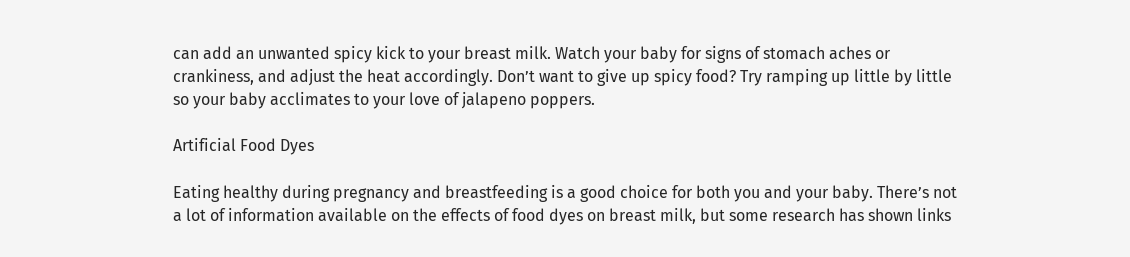can add an unwanted spicy kick to your breast milk. Watch your baby for signs of stomach aches or crankiness, and adjust the heat accordingly. Don’t want to give up spicy food? Try ramping up little by little so your baby acclimates to your love of jalapeno poppers.

Artificial Food Dyes

Eating healthy during pregnancy and breastfeeding is a good choice for both you and your baby. There’s not a lot of information available on the effects of food dyes on breast milk, but some research has shown links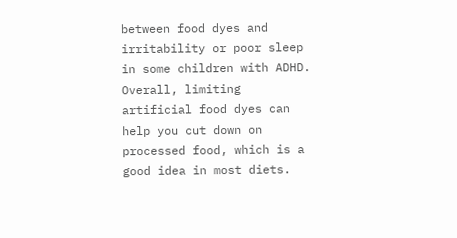between food dyes and irritability or poor sleep in some children with ADHD. Overall, limiting artificial food dyes can help you cut down on processed food, which is a good idea in most diets.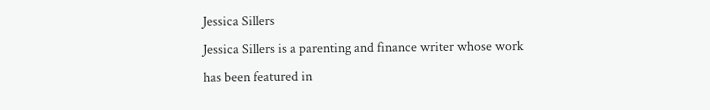Jessica Sillers
Jessica Sillers is a parenting and finance writer whose work has been featured in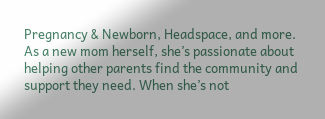Pregnancy & Newborn, Headspace, and more. As a new mom herself, she’s passionate about helping other parents find the community and support they need. When she’s not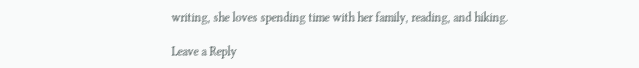writing, she loves spending time with her family, reading, and hiking.

Leave a Reply